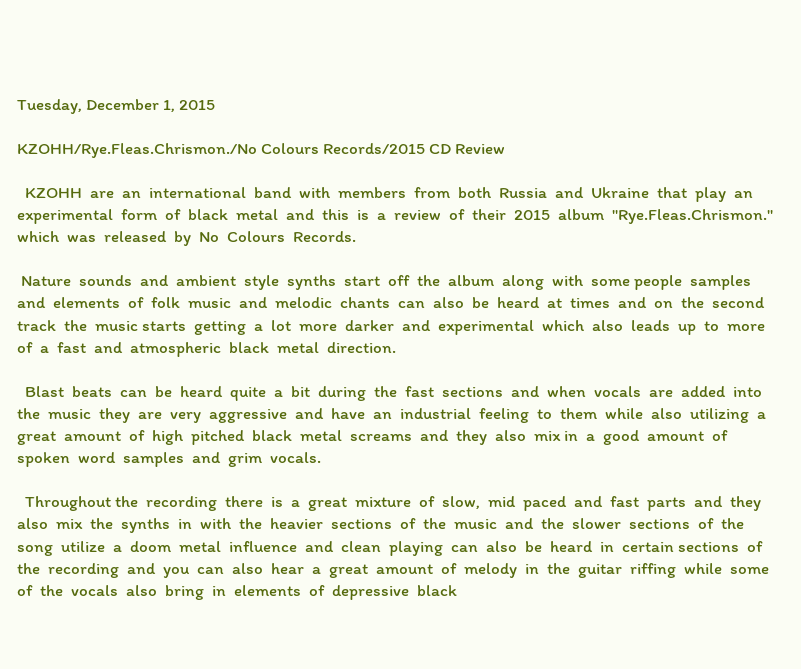Tuesday, December 1, 2015

KZOHH/Rye.Fleas.Chrismon./No Colours Records/2015 CD Review

  KZOHH  are  an  international  band  with  members  from  both  Russia  and  Ukraine  that  play  an  experimental  form  of  black  metal  and  this  is  a  review  of  their  2015  album  "Rye.Fleas.Chrismon."  which  was  released  by  No  Colours  Records.

 Nature  sounds  and  ambient  style  synths  start  off  the  album  along  with  some people  samples  and  elements  of  folk  music  and  melodic  chants  can  also  be  heard  at  times  and  on  the  second  track  the  music starts  getting  a  lot  more  darker  and  experimental  which  also  leads  up  to  more  of  a  fast  and  atmospheric  black  metal  direction.

  Blast  beats  can  be  heard  quite  a  bit  during  the  fast  sections  and  when  vocals  are  added  into  the  music  they  are  very  aggressive  and  have  an  industrial  feeling  to  them  while  also  utilizing  a  great  amount  of  high  pitched  black  metal  screams  and  they  also  mix in  a  good  amount  of  spoken  word  samples  and  grim  vocals.

  Throughout the  recording  there  is  a  great  mixture  of  slow,  mid  paced  and  fast  parts  and  they  also  mix  the  synths  in  with  the  heavier  sections  of  the  music  and  the  slower  sections  of  the  song  utilize  a  doom  metal  influence  and  clean  playing  can  also  be  heard  in  certain sections  of  the  recording  and  you  can  also  hear  a  great  amount  of  melody  in  the  guitar  riffing  while  some  of  the  vocals  also  bring  in  elements  of  depressive  black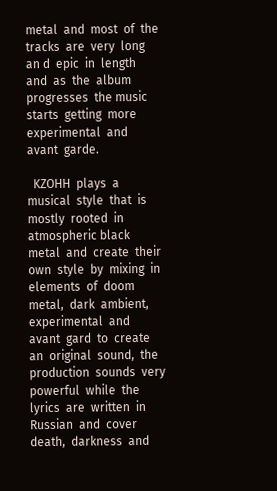metal  and  most  of  the  tracks  are  very  long  an d  epic  in  length  and  as  the  album  progresses  the music  starts  getting  more  experimental  and  avant  garde.

  KZOHH  plays  a  musical  style  that  is  mostly  rooted  in  atmospheric black  metal  and  create  their  own  style  by  mixing  in  elements  of  doom  metal,  dark  ambient,  experimental  and  avant  gard  to  create  an  original  sound,  the  production  sounds  very  powerful  while  the  lyrics  are  written  in  Russian  and  cover  death,  darkness  and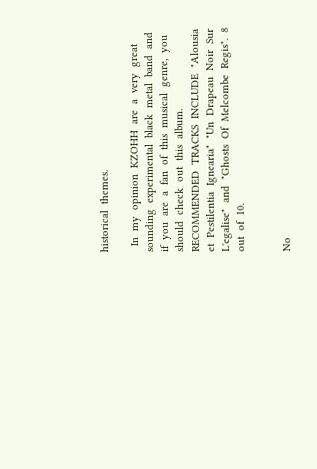historical  themes.

  In  my  opinion  KZOHH  are  a  very  great  sounding  experimental  black  metal  band  and  if  you  are  a  fan  of  this  musical  genre,  you  should  check  out  this  album.  RECOMMENDED  TRACKS  INCLUDE  "Alousia  et  Pestilentia  Ignearia"  "Un  Drapeau  Noir  Sur  L'egalise"  and  "Ghosts  Of  Melcombe  Regis".  8  out  of  10.


No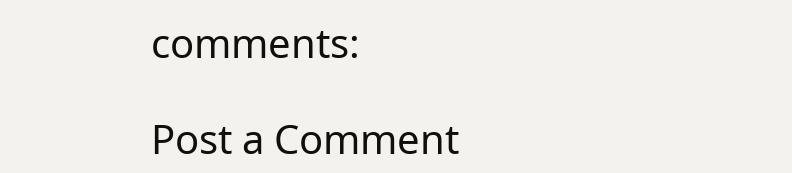comments:

Post a Comment